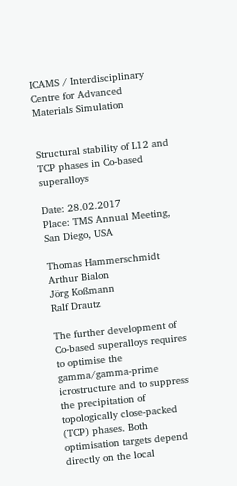ICAMS / Interdisciplinary Centre for Advanced Materials Simulation


Structural stability of L12 and TCP phases in Co-based superalloys

Date: 28.02.2017
Place: TMS Annual Meeting, San Diego, USA

Thomas Hammerschmidt
Arthur Bialon
Jörg Koßmann
Ralf Drautz

The further development of Co-based superalloys requires to optimise the gamma/gamma-prime icrostructure and to suppress the precipitation of topologically close-packed (TCP) phases. Both optimisation targets depend directly on the local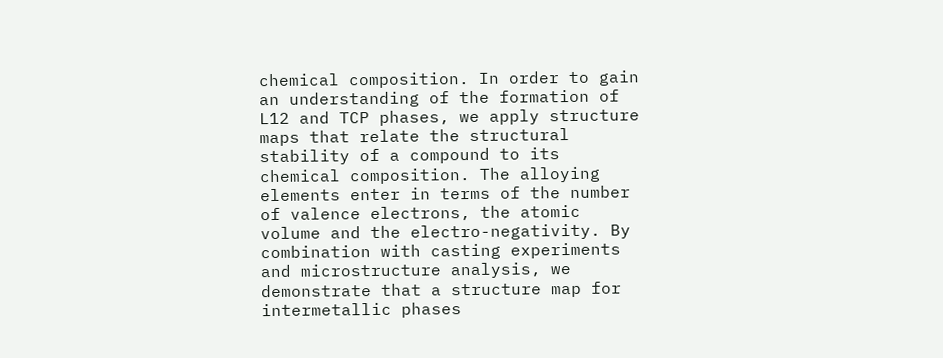chemical composition. In order to gain an understanding of the formation of L12 and TCP phases, we apply structure maps that relate the structural stability of a compound to its chemical composition. The alloying elements enter in terms of the number of valence electrons, the atomic volume and the electro-negativity. By combination with casting experiments and microstructure analysis, we demonstrate that a structure map for intermetallic phases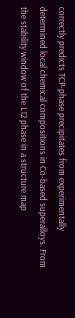correctly predicts TCP-phase precipitates from experimentally determined local chemical compositions in Co-based superalloys. From the stability window of the L12 phase in a structure map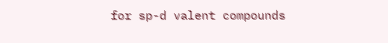for sp-d valent compounds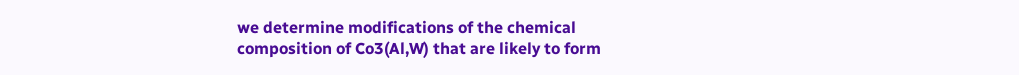we determine modifications of the chemical composition of Co3(Al,W) that are likely to form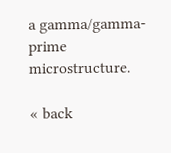a gamma/gamma-prime microstructure.

« back